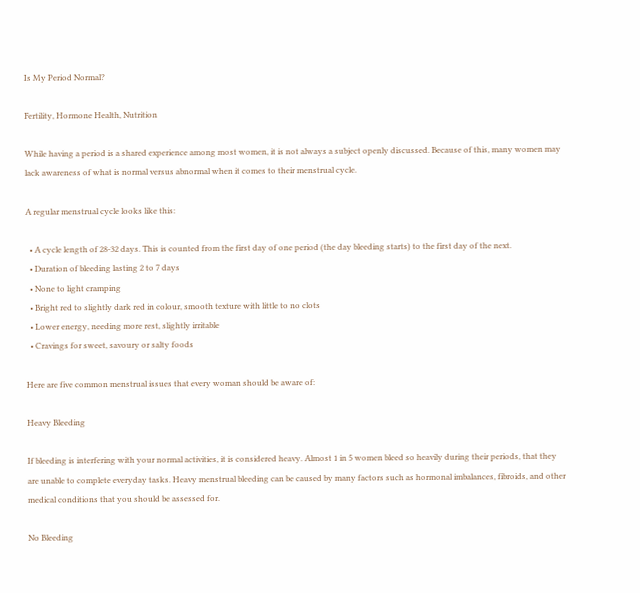Is My Period Normal?

Fertility, Hormone Health, Nutrition

While having a period is a shared experience among most women, it is not always a subject openly discussed. Because of this, many women may lack awareness of what is normal versus abnormal when it comes to their menstrual cycle.

A regular menstrual cycle looks like this:

  • A cycle length of 28-32 days. This is counted from the first day of one period (the day bleeding starts) to the first day of the next.
  • Duration of bleeding lasting 2 to 7 days
  • None to light cramping
  • Bright red to slightly dark red in colour, smooth texture with little to no clots
  • Lower energy, needing more rest, slightly irritable
  • Cravings for sweet, savoury or salty foods

Here are five common menstrual issues that every woman should be aware of:

Heavy Bleeding

If bleeding is interfering with your normal activities, it is considered heavy. Almost 1 in 5 women bleed so heavily during their periods, that they are unable to complete everyday tasks. Heavy menstrual bleeding can be caused by many factors such as hormonal imbalances, fibroids, and other medical conditions that you should be assessed for.

No Bleeding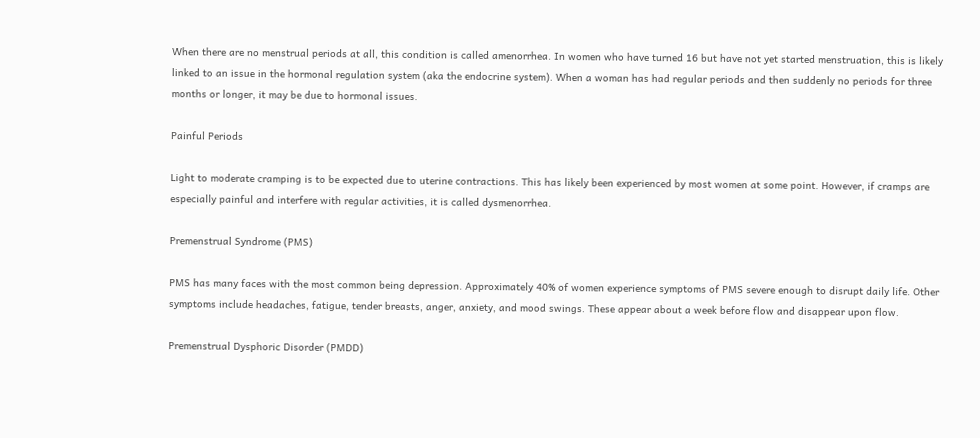When there are no menstrual periods at all, this condition is called amenorrhea. In women who have turned 16 but have not yet started menstruation, this is likely linked to an issue in the hormonal regulation system (aka the endocrine system). When a woman has had regular periods and then suddenly no periods for three months or longer, it may be due to hormonal issues.

Painful Periods

Light to moderate cramping is to be expected due to uterine contractions. This has likely been experienced by most women at some point. However, if cramps are especially painful and interfere with regular activities, it is called dysmenorrhea.

Premenstrual Syndrome (PMS)

PMS has many faces with the most common being depression. Approximately 40% of women experience symptoms of PMS severe enough to disrupt daily life. Other symptoms include headaches, fatigue, tender breasts, anger, anxiety, and mood swings. These appear about a week before flow and disappear upon flow.

Premenstrual Dysphoric Disorder (PMDD)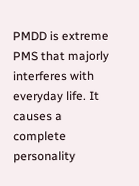PMDD is extreme PMS that majorly interferes with everyday life. It causes a complete personality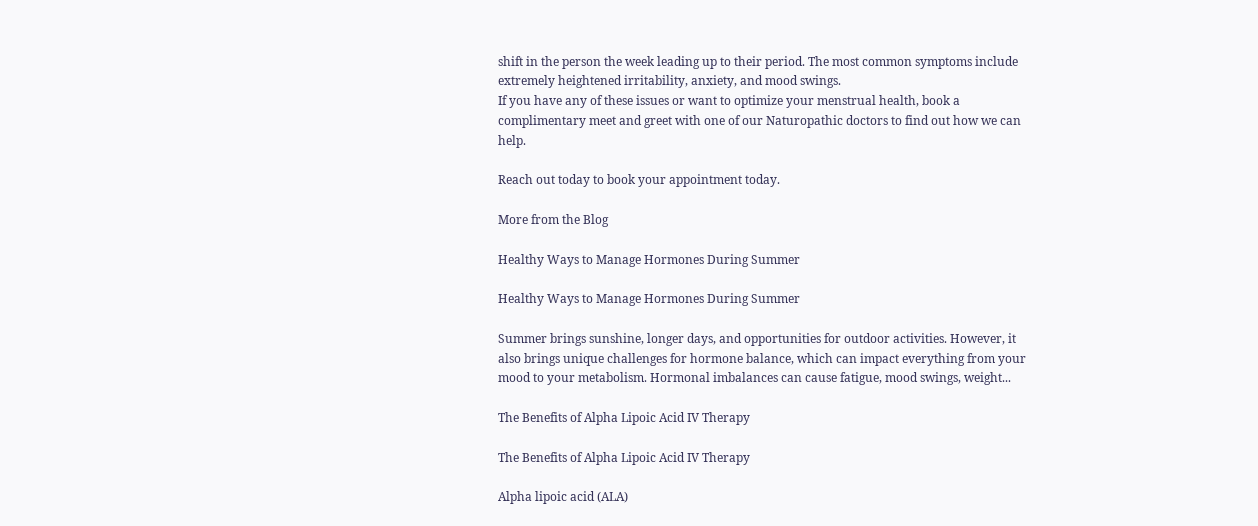shift in the person the week leading up to their period. The most common symptoms include extremely heightened irritability, anxiety, and mood swings.
If you have any of these issues or want to optimize your menstrual health, book a complimentary meet and greet with one of our Naturopathic doctors to find out how we can help.

Reach out today to book your appointment today.

More from the Blog

Healthy Ways to Manage Hormones During Summer

Healthy Ways to Manage Hormones During Summer

Summer brings sunshine, longer days, and opportunities for outdoor activities. However, it also brings unique challenges for hormone balance, which can impact everything from your mood to your metabolism. Hormonal imbalances can cause fatigue, mood swings, weight...

The Benefits of Alpha Lipoic Acid IV Therapy

The Benefits of Alpha Lipoic Acid IV Therapy

Alpha lipoic acid (ALA)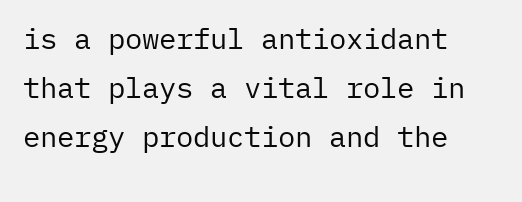is a powerful antioxidant that plays a vital role in energy production and the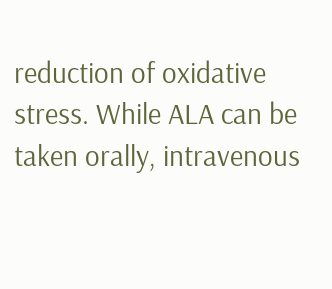reduction of oxidative stress. While ALA can be taken orally, intravenous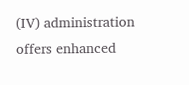(IV) administration offers enhanced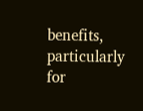benefits, particularly for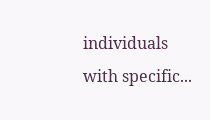individuals with specific...